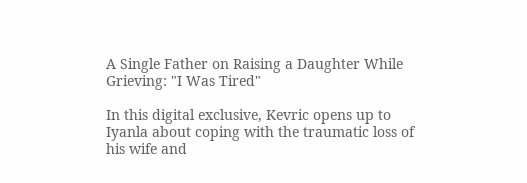A Single Father on Raising a Daughter While Grieving: "I Was Tired"

In this digital exclusive, Kevric opens up to Iyanla about coping with the traumatic loss of his wife and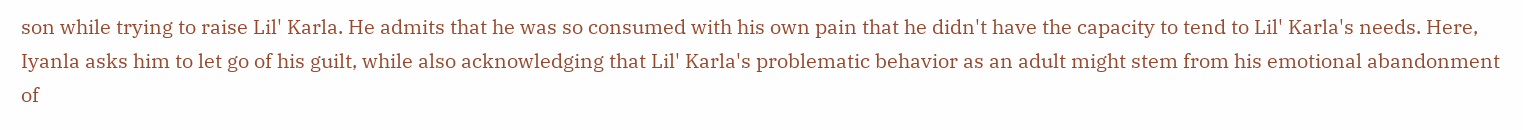son while trying to raise Lil' Karla. He admits that he was so consumed with his own pain that he didn't have the capacity to tend to Lil' Karla's needs. Here, Iyanla asks him to let go of his guilt, while also acknowledging that Lil' Karla's problematic behavior as an adult might stem from his emotional abandonment of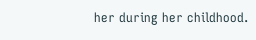her during her childhood.